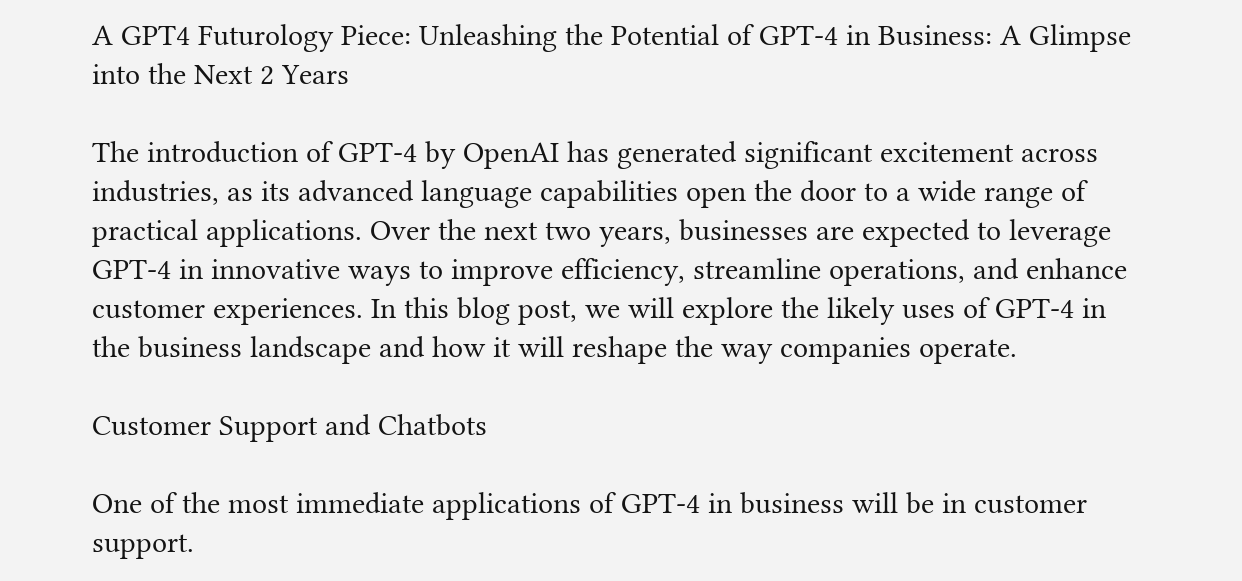A GPT4 Futurology Piece: Unleashing the Potential of GPT-4 in Business: A Glimpse into the Next 2 Years

The introduction of GPT-4 by OpenAI has generated significant excitement across industries, as its advanced language capabilities open the door to a wide range of practical applications. Over the next two years, businesses are expected to leverage GPT-4 in innovative ways to improve efficiency, streamline operations, and enhance customer experiences. In this blog post, we will explore the likely uses of GPT-4 in the business landscape and how it will reshape the way companies operate.

Customer Support and Chatbots

One of the most immediate applications of GPT-4 in business will be in customer support.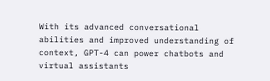With its advanced conversational abilities and improved understanding of context, GPT-4 can power chatbots and virtual assistants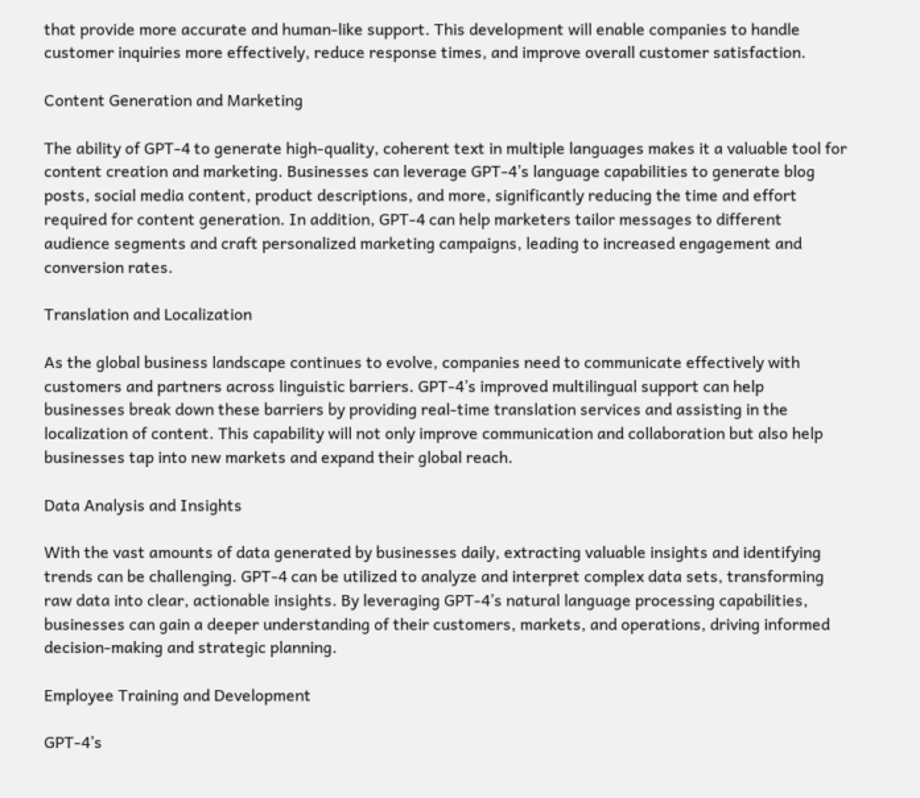that provide more accurate and human-like support. This development will enable companies to handle customer inquiries more effectively, reduce response times, and improve overall customer satisfaction.

Content Generation and Marketing

The ability of GPT-4 to generate high-quality, coherent text in multiple languages makes it a valuable tool for content creation and marketing. Businesses can leverage GPT-4’s language capabilities to generate blog posts, social media content, product descriptions, and more, significantly reducing the time and effort required for content generation. In addition, GPT-4 can help marketers tailor messages to different audience segments and craft personalized marketing campaigns, leading to increased engagement and conversion rates.

Translation and Localization

As the global business landscape continues to evolve, companies need to communicate effectively with customers and partners across linguistic barriers. GPT-4’s improved multilingual support can help businesses break down these barriers by providing real-time translation services and assisting in the localization of content. This capability will not only improve communication and collaboration but also help businesses tap into new markets and expand their global reach.

Data Analysis and Insights

With the vast amounts of data generated by businesses daily, extracting valuable insights and identifying trends can be challenging. GPT-4 can be utilized to analyze and interpret complex data sets, transforming raw data into clear, actionable insights. By leveraging GPT-4’s natural language processing capabilities, businesses can gain a deeper understanding of their customers, markets, and operations, driving informed decision-making and strategic planning.

Employee Training and Development

GPT-4’s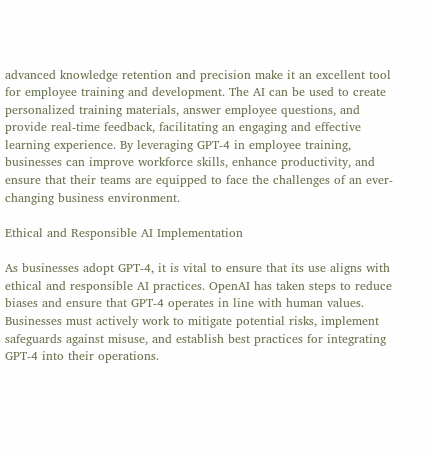advanced knowledge retention and precision make it an excellent tool for employee training and development. The AI can be used to create personalized training materials, answer employee questions, and provide real-time feedback, facilitating an engaging and effective learning experience. By leveraging GPT-4 in employee training, businesses can improve workforce skills, enhance productivity, and ensure that their teams are equipped to face the challenges of an ever-changing business environment.

Ethical and Responsible AI Implementation

As businesses adopt GPT-4, it is vital to ensure that its use aligns with ethical and responsible AI practices. OpenAI has taken steps to reduce biases and ensure that GPT-4 operates in line with human values. Businesses must actively work to mitigate potential risks, implement safeguards against misuse, and establish best practices for integrating GPT-4 into their operations.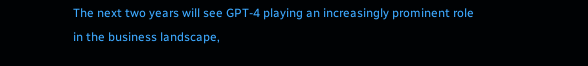The next two years will see GPT-4 playing an increasingly prominent role in the business landscape,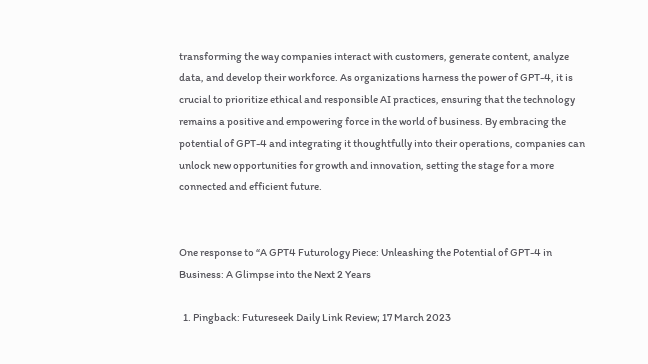transforming the way companies interact with customers, generate content, analyze data, and develop their workforce. As organizations harness the power of GPT-4, it is crucial to prioritize ethical and responsible AI practices, ensuring that the technology remains a positive and empowering force in the world of business. By embracing the potential of GPT-4 and integrating it thoughtfully into their operations, companies can unlock new opportunities for growth and innovation, setting the stage for a more connected and efficient future.


One response to “A GPT4 Futurology Piece: Unleashing the Potential of GPT-4 in Business: A Glimpse into the Next 2 Years

  1. Pingback: Futureseek Daily Link Review; 17 March 2023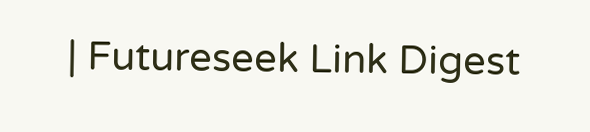| Futureseek Link Digest